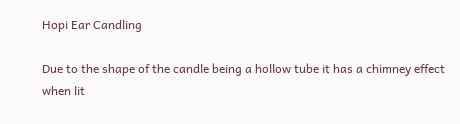Hopi Ear Candling

Due to the shape of the candle being a hollow tube it has a chimney effect when lit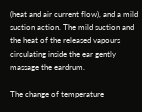(heat and air current flow), and a mild suction action. The mild suction and the heat of the released vapours circulating inside the ear gently massage the eardrum.

The change of temperature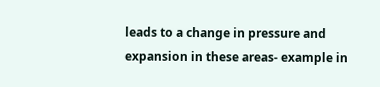leads to a change in pressure and expansion in these areas- example in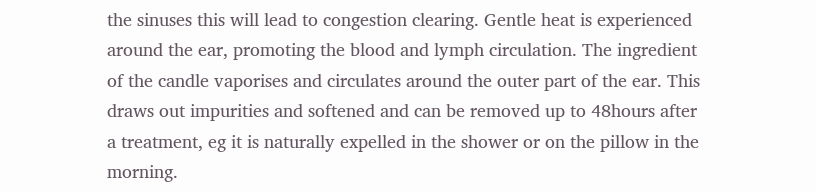the sinuses this will lead to congestion clearing. Gentle heat is experienced around the ear, promoting the blood and lymph circulation. The ingredient of the candle vaporises and circulates around the outer part of the ear. This draws out impurities and softened and can be removed up to 48hours after a treatment, eg it is naturally expelled in the shower or on the pillow in the morning.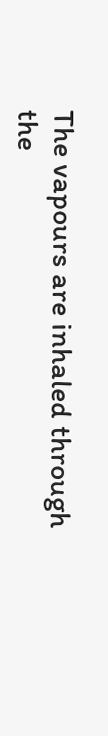The vapours are inhaled through the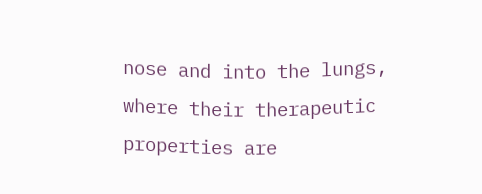nose and into the lungs, where their therapeutic properties are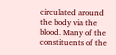circulated around the body via the blood. Many of the constituents of the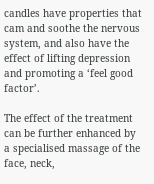candles have properties that cam and soothe the nervous system, and also have the effect of lifting depression and promoting a ‘feel good factor’.

The effect of the treatment can be further enhanced by a specialised massage of the face, neck,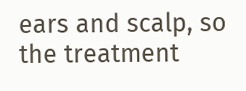ears and scalp, so the treatment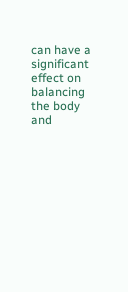can have a significant effect on balancing the body and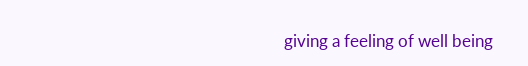giving a feeling of well being